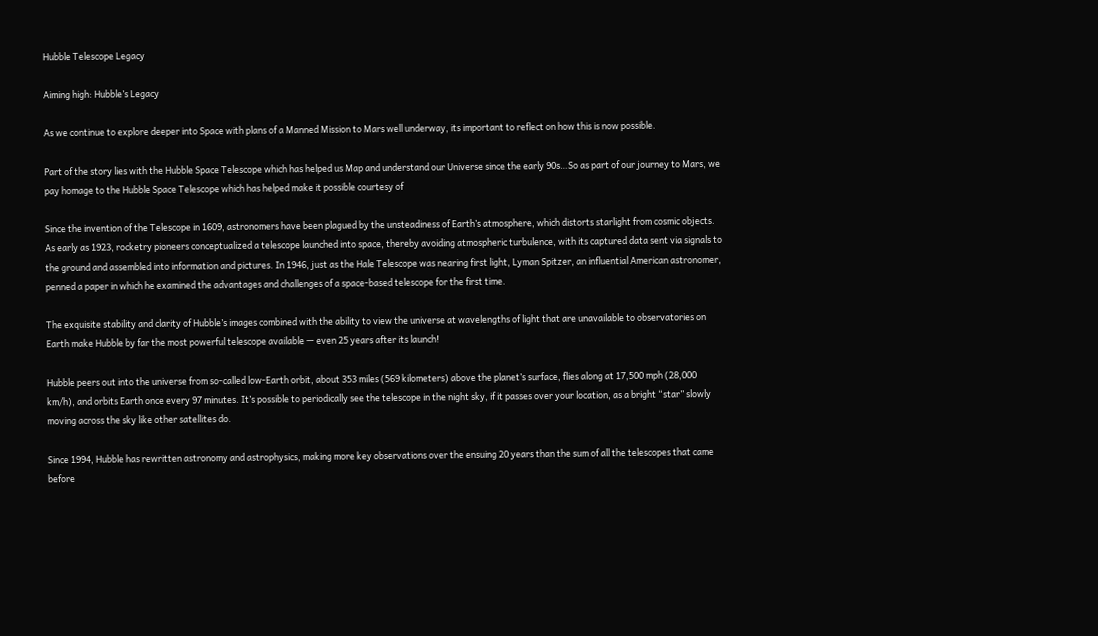Hubble Telescope Legacy

Aiming high: Hubble’s Legacy

As we continue to explore deeper into Space with plans of a Manned Mission to Mars well underway, its important to reflect on how this is now possible.

Part of the story lies with the Hubble Space Telescope which has helped us Map and understand our Universe since the early 90s…So as part of our journey to Mars, we pay homage to the Hubble Space Telescope which has helped make it possible courtesy of

Since the invention of the Telescope in 1609, astronomers have been plagued by the unsteadiness of Earth’s atmosphere, which distorts starlight from cosmic objects. As early as 1923, rocketry pioneers conceptualized a telescope launched into space, thereby avoiding atmospheric turbulence, with its captured data sent via signals to the ground and assembled into information and pictures. In 1946, just as the Hale Telescope was nearing first light, Lyman Spitzer, an influential American astronomer, penned a paper in which he examined the advantages and challenges of a space-based telescope for the first time.

The exquisite stability and clarity of Hubble’s images combined with the ability to view the universe at wavelengths of light that are unavailable to observatories on Earth make Hubble by far the most powerful telescope available — even 25 years after its launch!

Hubble peers out into the universe from so-called low-Earth orbit, about 353 miles (569 kilometers) above the planet’s surface, flies along at 17,500 mph (28,000 km/h), and orbits Earth once every 97 minutes. It’s possible to periodically see the telescope in the night sky, if it passes over your location, as a bright “star” slowly moving across the sky like other satellites do.

Since 1994, Hubble has rewritten astronomy and astrophysics, making more key observations over the ensuing 20 years than the sum of all the telescopes that came before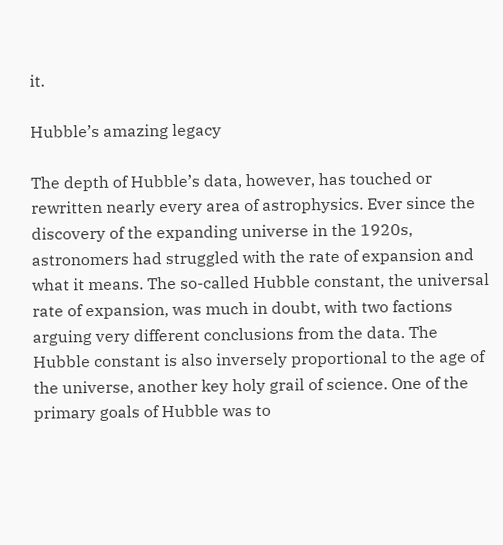it.

Hubble’s amazing legacy

The depth of Hubble’s data, however, has touched or rewritten nearly every area of astrophysics. Ever since the discovery of the expanding universe in the 1920s, astronomers had struggled with the rate of expansion and what it means. The so-called Hubble constant, the universal rate of expansion, was much in doubt, with two factions arguing very different conclusions from the data. The Hubble constant is also inversely proportional to the age of the universe, another key holy grail of science. One of the primary goals of Hubble was to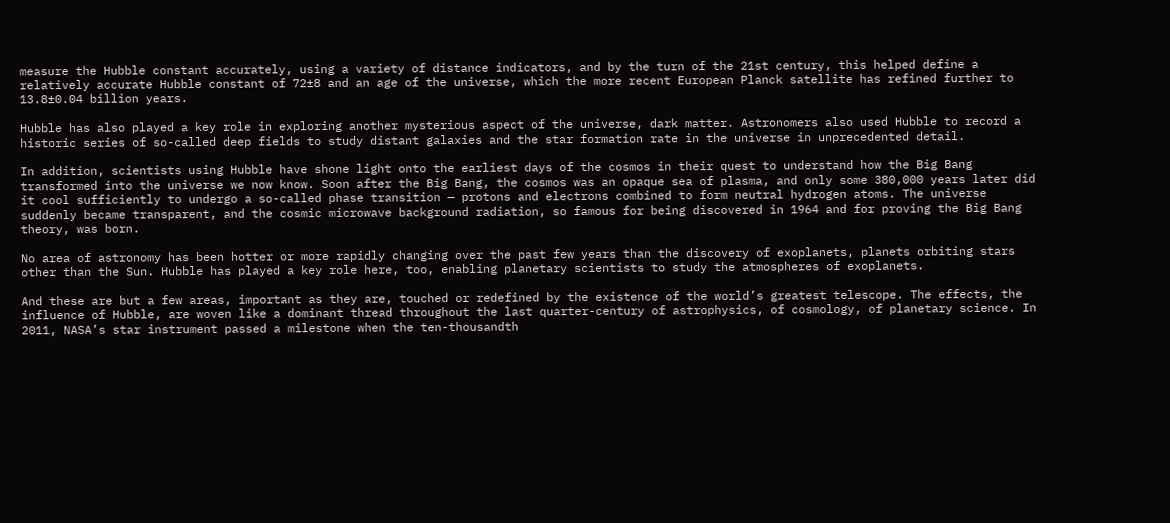measure the Hubble constant accurately, using a variety of distance indicators, and by the turn of the 21st century, this helped define a relatively accurate Hubble constant of 72±8 and an age of the universe, which the more recent European Planck satellite has refined further to 13.8±0.04 billion years.

Hubble has also played a key role in exploring another mysterious aspect of the universe, dark matter. Astronomers also used Hubble to record a historic series of so-called deep fields to study distant galaxies and the star formation rate in the universe in unprecedented detail.

In addition, scientists using Hubble have shone light onto the earliest days of the cosmos in their quest to understand how the Big Bang transformed into the universe we now know. Soon after the Big Bang, the cosmos was an opaque sea of plasma, and only some 380,000 years later did it cool sufficiently to undergo a so-called phase transition — protons and electrons combined to form neutral hydrogen atoms. The universe suddenly became transparent, and the cosmic microwave background radiation, so famous for being discovered in 1964 and for proving the Big Bang theory, was born.

No area of astronomy has been hotter or more rapidly changing over the past few years than the discovery of exoplanets, planets orbiting stars other than the Sun. Hubble has played a key role here, too, enabling planetary scientists to study the atmospheres of exoplanets.

And these are but a few areas, important as they are, touched or redefined by the existence of the world’s greatest telescope. The effects, the influence of Hubble, are woven like a dominant thread throughout the last quarter-century of astrophysics, of cosmology, of planetary science. In 2011, NASA’s star instrument passed a milestone when the ten-thousandth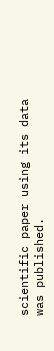scientific paper using its data was published.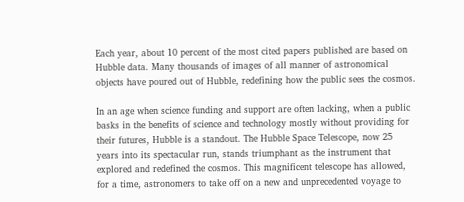Each year, about 10 percent of the most cited papers published are based on Hubble data. Many thousands of images of all manner of astronomical objects have poured out of Hubble, redefining how the public sees the cosmos.

In an age when science funding and support are often lacking, when a public basks in the benefits of science and technology mostly without providing for their futures, Hubble is a standout. The Hubble Space Telescope, now 25 years into its spectacular run, stands triumphant as the instrument that explored and redefined the cosmos. This magnificent telescope has allowed, for a time, astronomers to take off on a new and unprecedented voyage to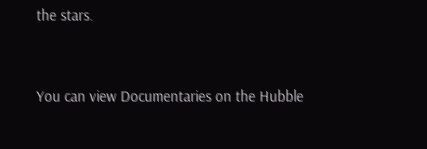the stars.


You can view Documentaries on the Hubble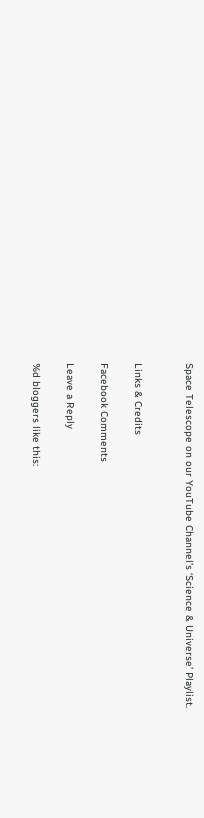Space Telescope on our YouTube Channel’s ‘Science & Universe’ Playlist.


Links & Credits

Facebook Comments

Leave a Reply

%d bloggers like this: